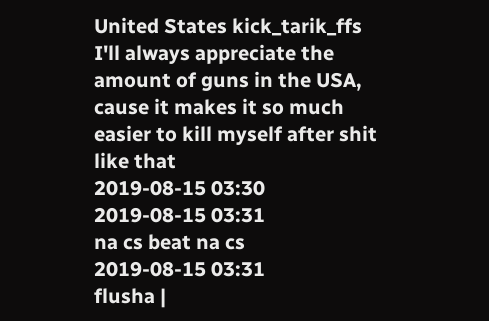United States kick_tarik_ffs
I'll always appreciate the amount of guns in the USA, cause it makes it so much easier to kill myself after shit like that
2019-08-15 03:30
2019-08-15 03:31
na cs beat na cs
2019-08-15 03:31
flusha |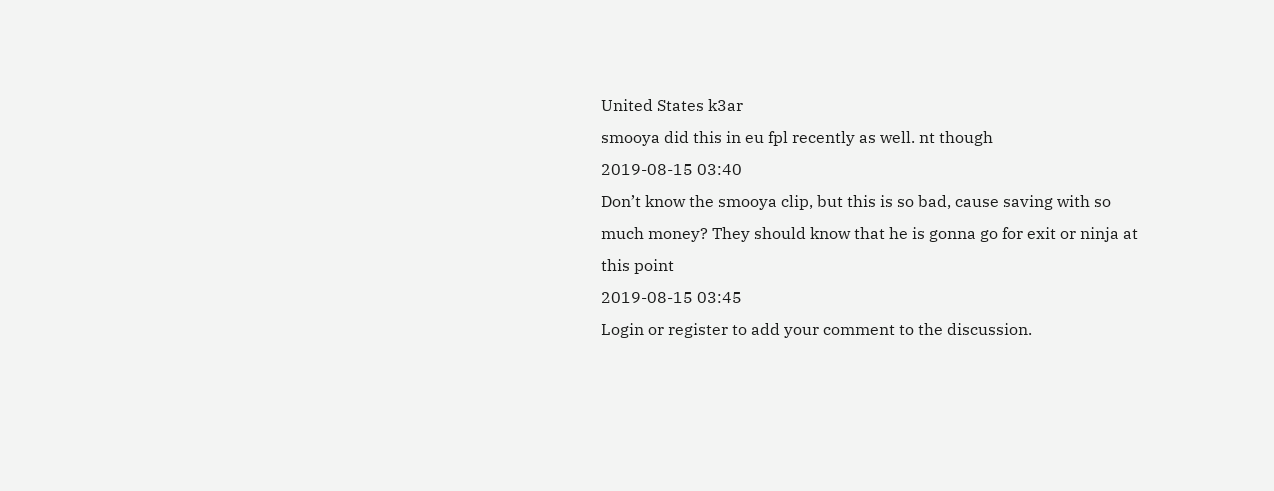United States k3ar
smooya did this in eu fpl recently as well. nt though
2019-08-15 03:40
Don’t know the smooya clip, but this is so bad, cause saving with so much money? They should know that he is gonna go for exit or ninja at this point
2019-08-15 03:45
Login or register to add your comment to the discussion.